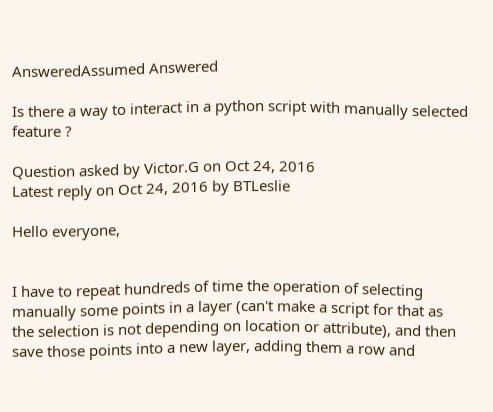AnsweredAssumed Answered

Is there a way to interact in a python script with manually selected feature ?

Question asked by Victor.G on Oct 24, 2016
Latest reply on Oct 24, 2016 by BTLeslie

Hello everyone,


I have to repeat hundreds of time the operation of selecting manually some points in a layer (can't make a script for that as the selection is not depending on location or attribute), and then save those points into a new layer, adding them a row and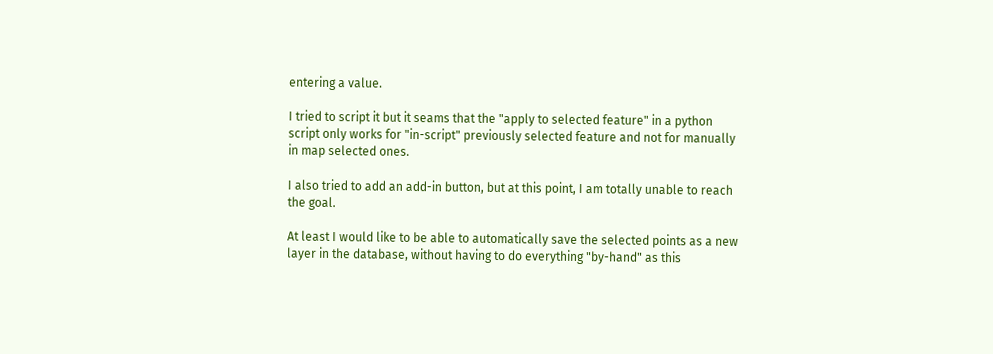entering a value.

I tried to script it but it seams that the "apply to selected feature" in a python script only works for "in-script" previously selected feature and not for manually in map selected ones.

I also tried to add an add-in button, but at this point, I am totally unable to reach the goal.

At least I would like to be able to automatically save the selected points as a new layer in the database, without having to do everything "by-hand" as this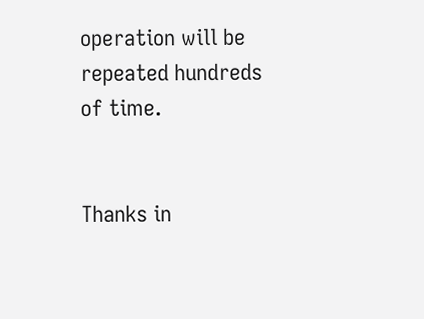operation will be repeated hundreds of time.


Thanks in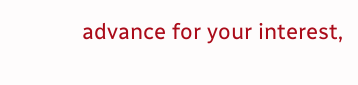advance for your interest,